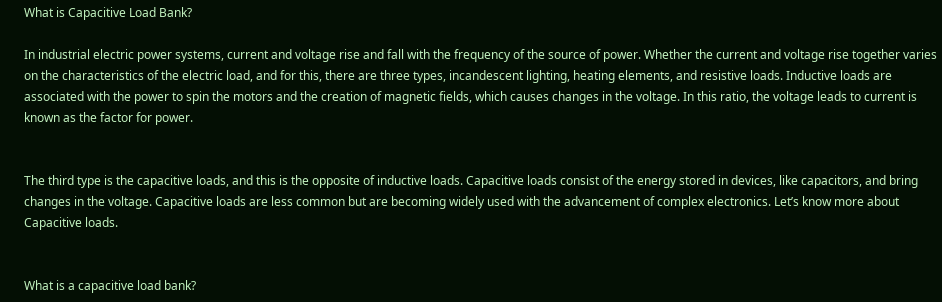What is Capacitive Load Bank?

In industrial electric power systems, current and voltage rise and fall with the frequency of the source of power. Whether the current and voltage rise together varies on the characteristics of the electric load, and for this, there are three types, incandescent lighting, heating elements, and resistive loads. Inductive loads are associated with the power to spin the motors and the creation of magnetic fields, which causes changes in the voltage. In this ratio, the voltage leads to current is known as the factor for power.


The third type is the capacitive loads, and this is the opposite of inductive loads. Capacitive loads consist of the energy stored in devices, like capacitors, and bring changes in the voltage. Capacitive loads are less common but are becoming widely used with the advancement of complex electronics. Let’s know more about Capacitive loads.


What is a capacitive load bank?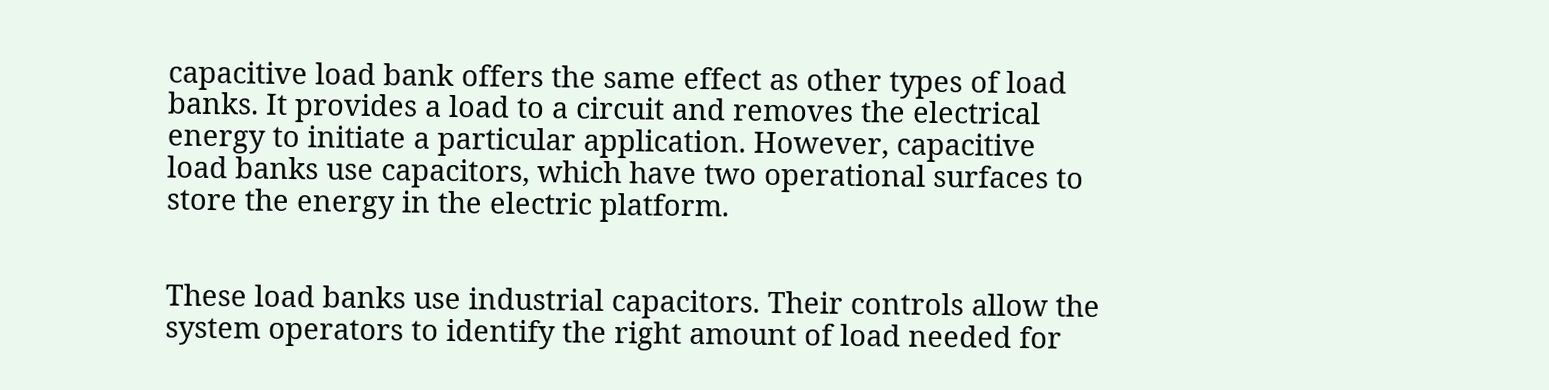capacitive load bank offers the same effect as other types of load banks. It provides a load to a circuit and removes the electrical energy to initiate a particular application. However, capacitive load banks use capacitors, which have two operational surfaces to store the energy in the electric platform.


These load banks use industrial capacitors. Their controls allow the system operators to identify the right amount of load needed for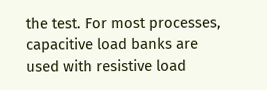the test. For most processes, capacitive load banks are used with resistive load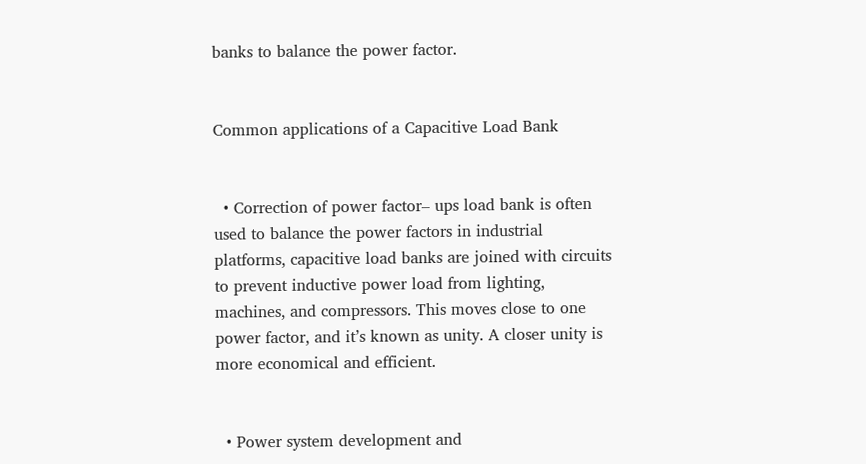banks to balance the power factor.


Common applications of a Capacitive Load Bank


  • Correction of power factor– ups load bank is often used to balance the power factors in industrial platforms, capacitive load banks are joined with circuits to prevent inductive power load from lighting, machines, and compressors. This moves close to one power factor, and it’s known as unity. A closer unity is more economical and efficient.


  • Power system development and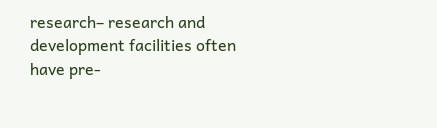research– research and development facilities often have pre-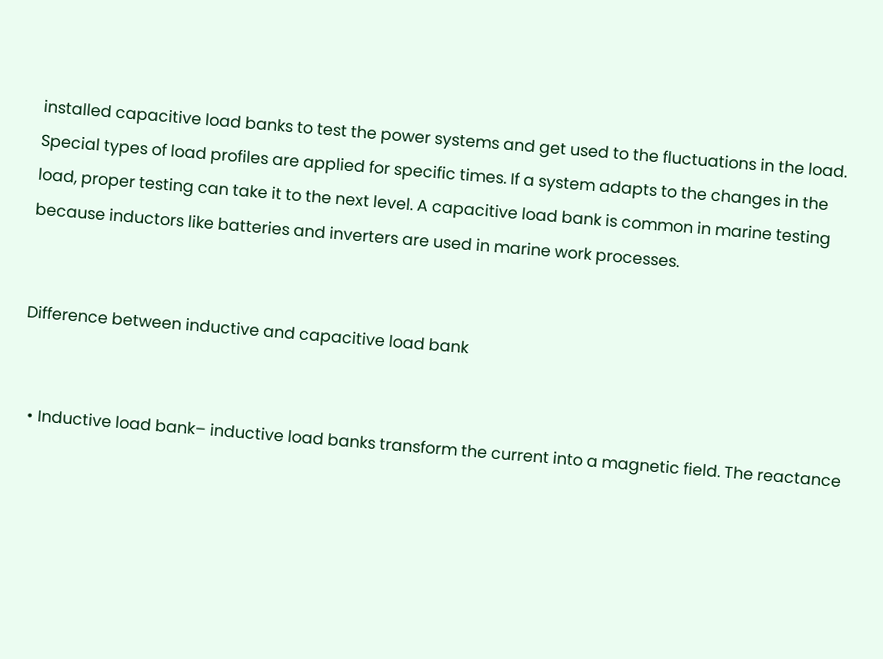installed capacitive load banks to test the power systems and get used to the fluctuations in the load. Special types of load profiles are applied for specific times. If a system adapts to the changes in the load, proper testing can take it to the next level. A capacitive load bank is common in marine testing because inductors like batteries and inverters are used in marine work processes.


Difference between inductive and capacitive load bank


  • Inductive load bank– inductive load banks transform the current into a magnetic field. The reactance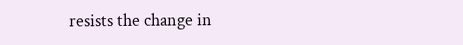resists the change in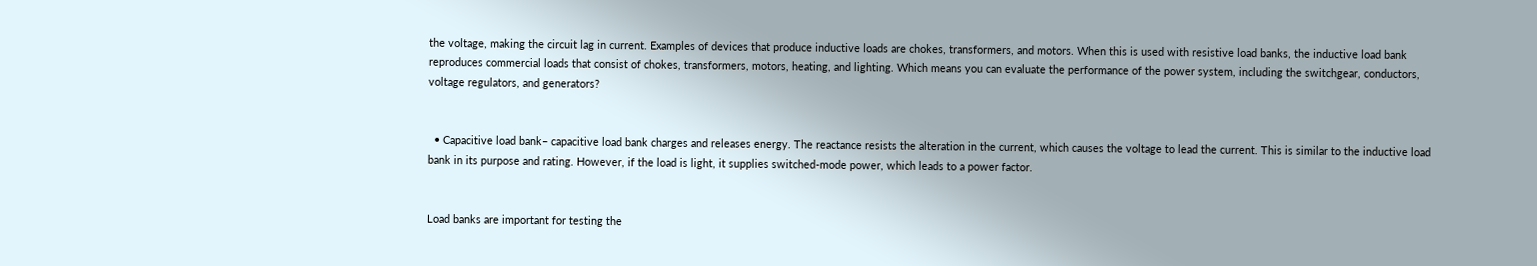the voltage, making the circuit lag in current. Examples of devices that produce inductive loads are chokes, transformers, and motors. When this is used with resistive load banks, the inductive load bank reproduces commercial loads that consist of chokes, transformers, motors, heating, and lighting. Which means you can evaluate the performance of the power system, including the switchgear, conductors, voltage regulators, and generators?


  • Capacitive load bank– capacitive load bank charges and releases energy. The reactance resists the alteration in the current, which causes the voltage to lead the current. This is similar to the inductive load bank in its purpose and rating. However, if the load is light, it supplies switched-mode power, which leads to a power factor.


Load banks are important for testing the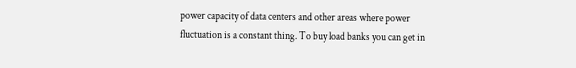power capacity of data centers and other areas where power fluctuation is a constant thing. To buy load banks you can get in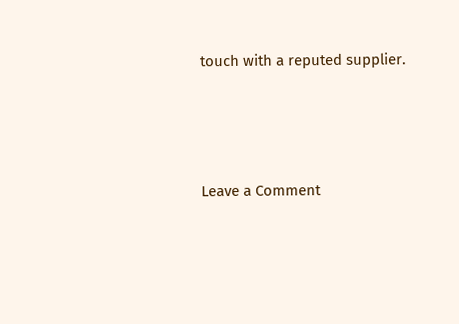touch with a reputed supplier.




Leave a Comment